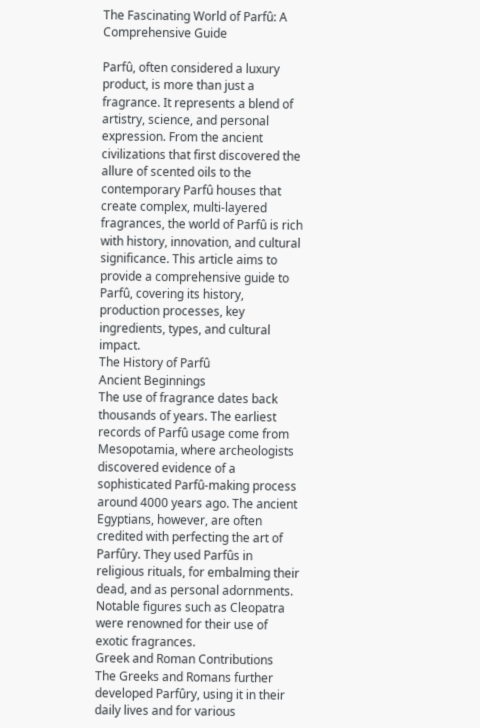The Fascinating World of Parfû: A Comprehensive Guide

Parfû, often considered a luxury product, is more than just a fragrance. It represents a blend of artistry, science, and personal expression. From the ancient civilizations that first discovered the allure of scented oils to the contemporary Parfû houses that create complex, multi-layered fragrances, the world of Parfû is rich with history, innovation, and cultural significance. This article aims to provide a comprehensive guide to Parfû, covering its history, production processes, key ingredients, types, and cultural impact.
The History of Parfû
Ancient Beginnings
The use of fragrance dates back thousands of years. The earliest records of Parfû usage come from Mesopotamia, where archeologists discovered evidence of a sophisticated Parfû-making process around 4000 years ago. The ancient Egyptians, however, are often credited with perfecting the art of Parfûry. They used Parfûs in religious rituals, for embalming their dead, and as personal adornments. Notable figures such as Cleopatra were renowned for their use of exotic fragrances.
Greek and Roman Contributions
The Greeks and Romans further developed Parfûry, using it in their daily lives and for various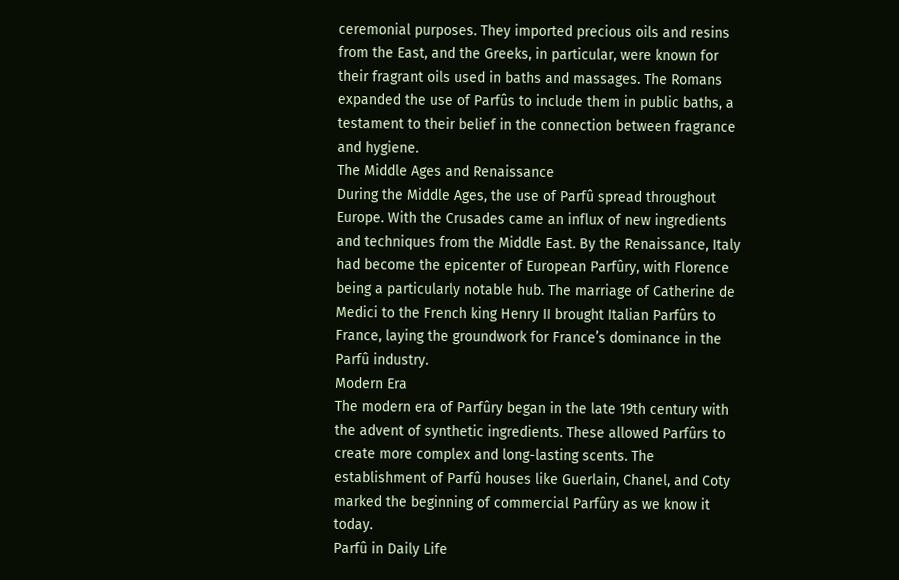ceremonial purposes. They imported precious oils and resins from the East, and the Greeks, in particular, were known for their fragrant oils used in baths and massages. The Romans expanded the use of Parfûs to include them in public baths, a testament to their belief in the connection between fragrance and hygiene.
The Middle Ages and Renaissance
During the Middle Ages, the use of Parfû spread throughout Europe. With the Crusades came an influx of new ingredients and techniques from the Middle East. By the Renaissance, Italy had become the epicenter of European Parfûry, with Florence being a particularly notable hub. The marriage of Catherine de Medici to the French king Henry II brought Italian Parfûrs to France, laying the groundwork for France’s dominance in the Parfû industry.
Modern Era
The modern era of Parfûry began in the late 19th century with the advent of synthetic ingredients. These allowed Parfûrs to create more complex and long-lasting scents. The establishment of Parfû houses like Guerlain, Chanel, and Coty marked the beginning of commercial Parfûry as we know it today.
Parfû in Daily Life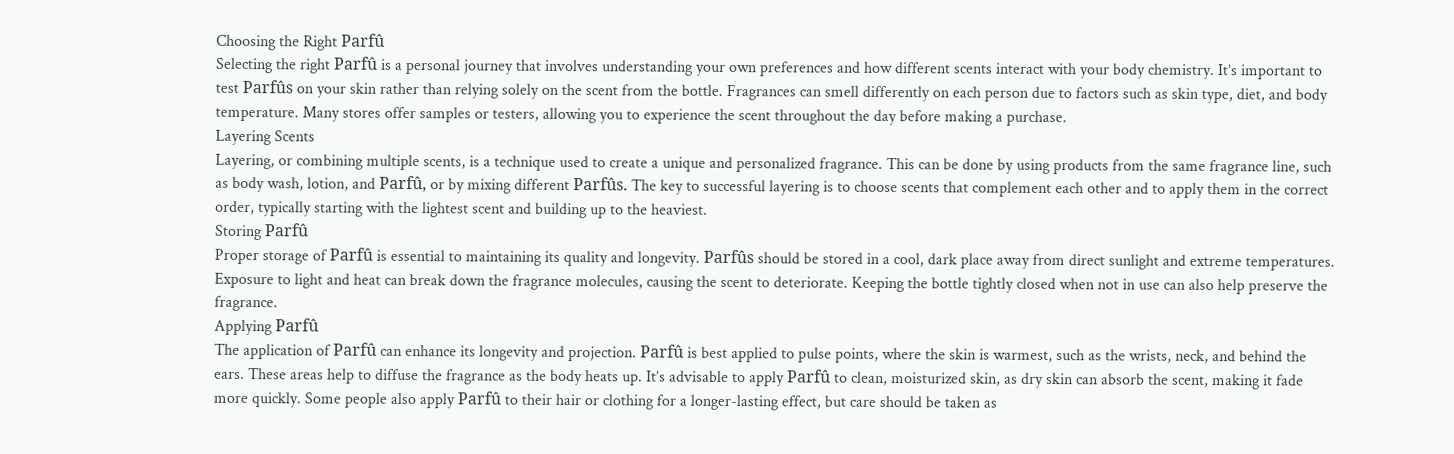Choosing the Right Parfû
Selecting the right Parfû is a personal journey that involves understanding your own preferences and how different scents interact with your body chemistry. It’s important to test Parfûs on your skin rather than relying solely on the scent from the bottle. Fragrances can smell differently on each person due to factors such as skin type, diet, and body temperature. Many stores offer samples or testers, allowing you to experience the scent throughout the day before making a purchase.
Layering Scents
Layering, or combining multiple scents, is a technique used to create a unique and personalized fragrance. This can be done by using products from the same fragrance line, such as body wash, lotion, and Parfû, or by mixing different Parfûs. The key to successful layering is to choose scents that complement each other and to apply them in the correct order, typically starting with the lightest scent and building up to the heaviest.
Storing Parfû
Proper storage of Parfû is essential to maintaining its quality and longevity. Parfûs should be stored in a cool, dark place away from direct sunlight and extreme temperatures. Exposure to light and heat can break down the fragrance molecules, causing the scent to deteriorate. Keeping the bottle tightly closed when not in use can also help preserve the fragrance.
Applying Parfû
The application of Parfû can enhance its longevity and projection. Parfû is best applied to pulse points, where the skin is warmest, such as the wrists, neck, and behind the ears. These areas help to diffuse the fragrance as the body heats up. It’s advisable to apply Parfû to clean, moisturized skin, as dry skin can absorb the scent, making it fade more quickly. Some people also apply Parfû to their hair or clothing for a longer-lasting effect, but care should be taken as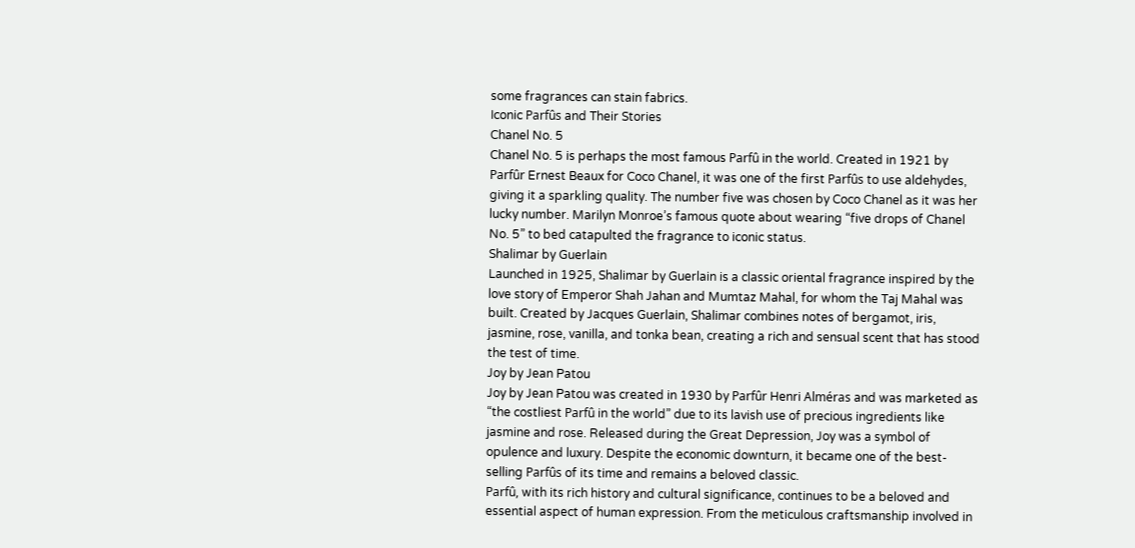some fragrances can stain fabrics.
Iconic Parfûs and Their Stories
Chanel No. 5
Chanel No. 5 is perhaps the most famous Parfû in the world. Created in 1921 by Parfûr Ernest Beaux for Coco Chanel, it was one of the first Parfûs to use aldehydes, giving it a sparkling quality. The number five was chosen by Coco Chanel as it was her lucky number. Marilyn Monroe’s famous quote about wearing “five drops of Chanel No. 5” to bed catapulted the fragrance to iconic status.
Shalimar by Guerlain
Launched in 1925, Shalimar by Guerlain is a classic oriental fragrance inspired by the love story of Emperor Shah Jahan and Mumtaz Mahal, for whom the Taj Mahal was built. Created by Jacques Guerlain, Shalimar combines notes of bergamot, iris, jasmine, rose, vanilla, and tonka bean, creating a rich and sensual scent that has stood the test of time.
Joy by Jean Patou
Joy by Jean Patou was created in 1930 by Parfûr Henri Alméras and was marketed as “the costliest Parfû in the world” due to its lavish use of precious ingredients like jasmine and rose. Released during the Great Depression, Joy was a symbol of opulence and luxury. Despite the economic downturn, it became one of the best-selling Parfûs of its time and remains a beloved classic.
Parfû, with its rich history and cultural significance, continues to be a beloved and essential aspect of human expression. From the meticulous craftsmanship involved in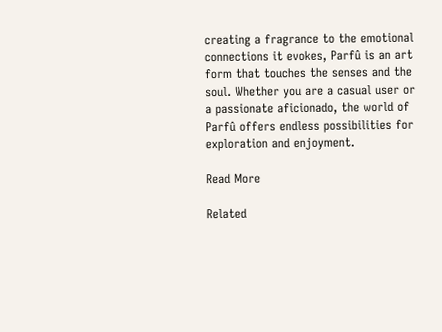creating a fragrance to the emotional connections it evokes, Parfû is an art form that touches the senses and the soul. Whether you are a casual user or a passionate aficionado, the world of Parfû offers endless possibilities for exploration and enjoyment.

Read More

Related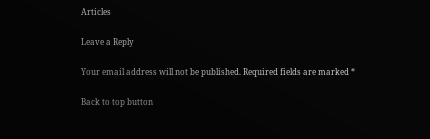Articles

Leave a Reply

Your email address will not be published. Required fields are marked *

Back to top button